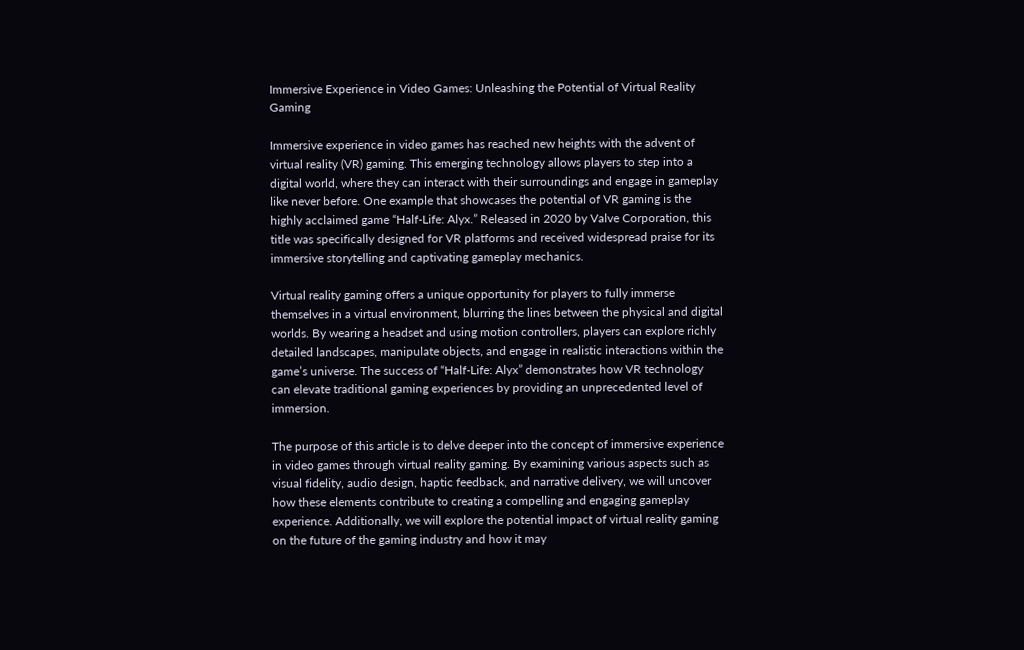Immersive Experience in Video Games: Unleashing the Potential of Virtual Reality Gaming

Immersive experience in video games has reached new heights with the advent of virtual reality (VR) gaming. This emerging technology allows players to step into a digital world, where they can interact with their surroundings and engage in gameplay like never before. One example that showcases the potential of VR gaming is the highly acclaimed game “Half-Life: Alyx.” Released in 2020 by Valve Corporation, this title was specifically designed for VR platforms and received widespread praise for its immersive storytelling and captivating gameplay mechanics.

Virtual reality gaming offers a unique opportunity for players to fully immerse themselves in a virtual environment, blurring the lines between the physical and digital worlds. By wearing a headset and using motion controllers, players can explore richly detailed landscapes, manipulate objects, and engage in realistic interactions within the game’s universe. The success of “Half-Life: Alyx” demonstrates how VR technology can elevate traditional gaming experiences by providing an unprecedented level of immersion.

The purpose of this article is to delve deeper into the concept of immersive experience in video games through virtual reality gaming. By examining various aspects such as visual fidelity, audio design, haptic feedback, and narrative delivery, we will uncover how these elements contribute to creating a compelling and engaging gameplay experience. Additionally, we will explore the potential impact of virtual reality gaming on the future of the gaming industry and how it may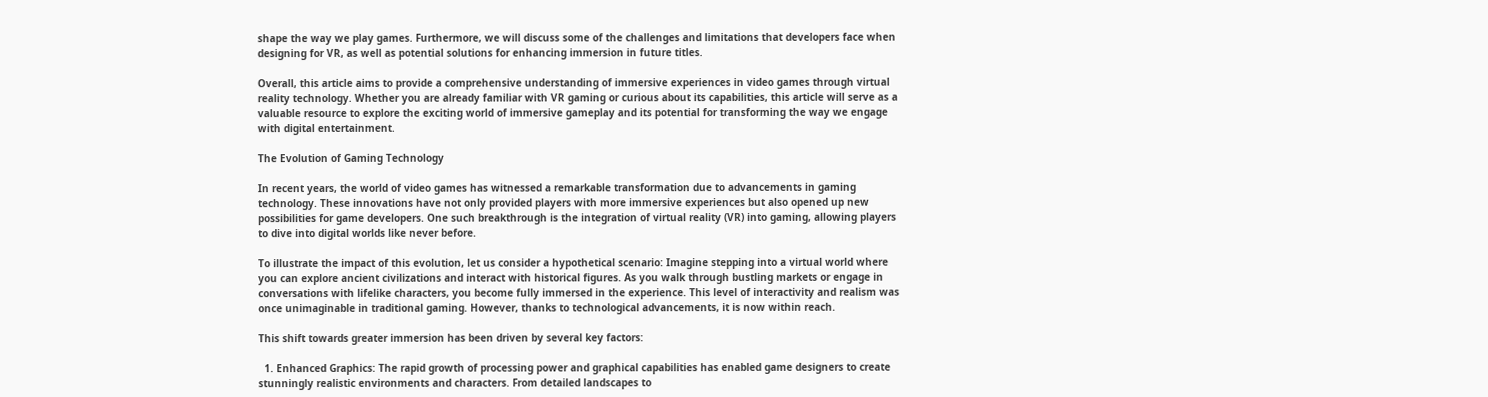shape the way we play games. Furthermore, we will discuss some of the challenges and limitations that developers face when designing for VR, as well as potential solutions for enhancing immersion in future titles.

Overall, this article aims to provide a comprehensive understanding of immersive experiences in video games through virtual reality technology. Whether you are already familiar with VR gaming or curious about its capabilities, this article will serve as a valuable resource to explore the exciting world of immersive gameplay and its potential for transforming the way we engage with digital entertainment.

The Evolution of Gaming Technology

In recent years, the world of video games has witnessed a remarkable transformation due to advancements in gaming technology. These innovations have not only provided players with more immersive experiences but also opened up new possibilities for game developers. One such breakthrough is the integration of virtual reality (VR) into gaming, allowing players to dive into digital worlds like never before.

To illustrate the impact of this evolution, let us consider a hypothetical scenario: Imagine stepping into a virtual world where you can explore ancient civilizations and interact with historical figures. As you walk through bustling markets or engage in conversations with lifelike characters, you become fully immersed in the experience. This level of interactivity and realism was once unimaginable in traditional gaming. However, thanks to technological advancements, it is now within reach.

This shift towards greater immersion has been driven by several key factors:

  1. Enhanced Graphics: The rapid growth of processing power and graphical capabilities has enabled game designers to create stunningly realistic environments and characters. From detailed landscapes to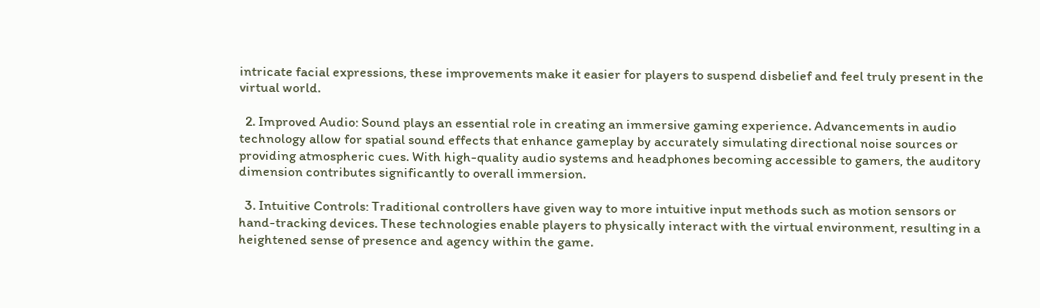intricate facial expressions, these improvements make it easier for players to suspend disbelief and feel truly present in the virtual world.

  2. Improved Audio: Sound plays an essential role in creating an immersive gaming experience. Advancements in audio technology allow for spatial sound effects that enhance gameplay by accurately simulating directional noise sources or providing atmospheric cues. With high-quality audio systems and headphones becoming accessible to gamers, the auditory dimension contributes significantly to overall immersion.

  3. Intuitive Controls: Traditional controllers have given way to more intuitive input methods such as motion sensors or hand-tracking devices. These technologies enable players to physically interact with the virtual environment, resulting in a heightened sense of presence and agency within the game.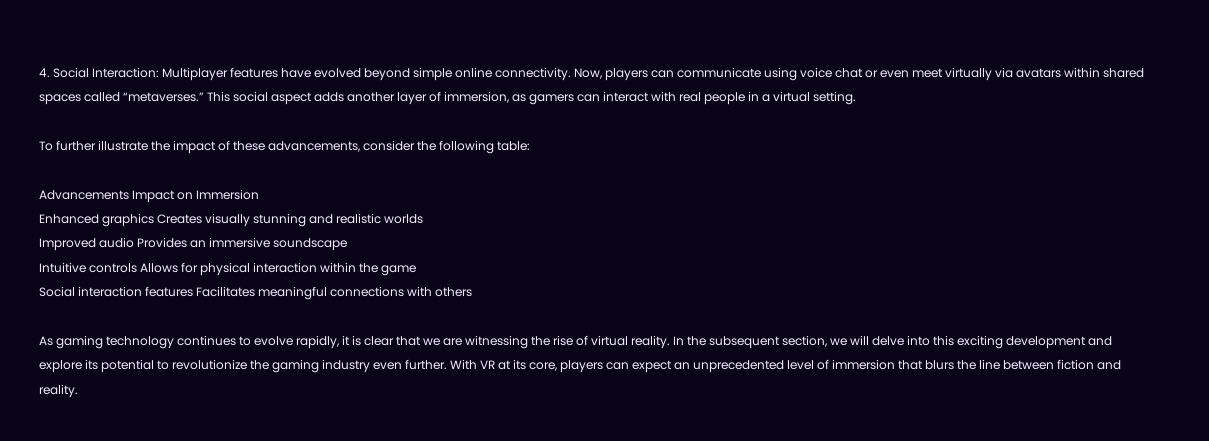4. Social Interaction: Multiplayer features have evolved beyond simple online connectivity. Now, players can communicate using voice chat or even meet virtually via avatars within shared spaces called “metaverses.” This social aspect adds another layer of immersion, as gamers can interact with real people in a virtual setting.

To further illustrate the impact of these advancements, consider the following table:

Advancements Impact on Immersion
Enhanced graphics Creates visually stunning and realistic worlds
Improved audio Provides an immersive soundscape
Intuitive controls Allows for physical interaction within the game
Social interaction features Facilitates meaningful connections with others

As gaming technology continues to evolve rapidly, it is clear that we are witnessing the rise of virtual reality. In the subsequent section, we will delve into this exciting development and explore its potential to revolutionize the gaming industry even further. With VR at its core, players can expect an unprecedented level of immersion that blurs the line between fiction and reality.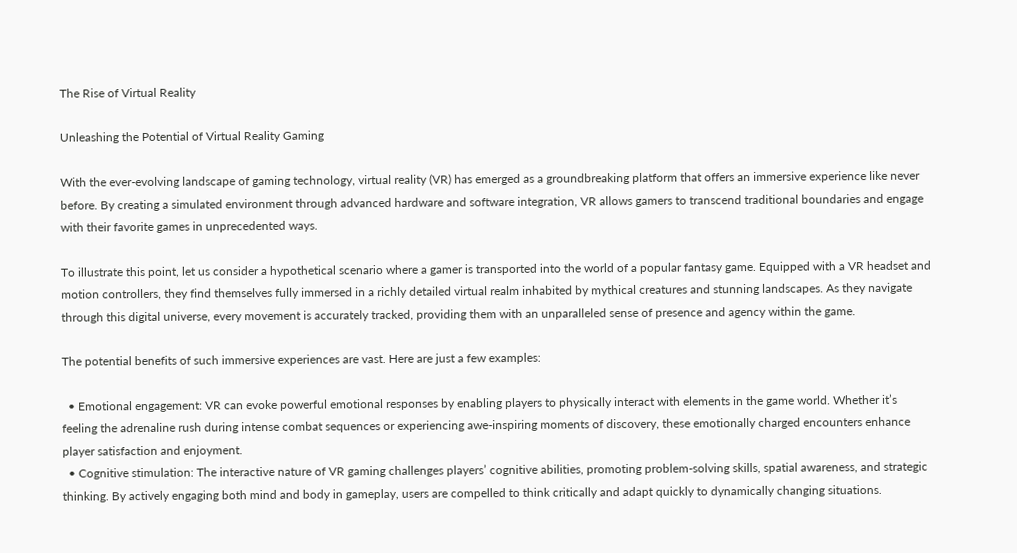The Rise of Virtual Reality

Unleashing the Potential of Virtual Reality Gaming

With the ever-evolving landscape of gaming technology, virtual reality (VR) has emerged as a groundbreaking platform that offers an immersive experience like never before. By creating a simulated environment through advanced hardware and software integration, VR allows gamers to transcend traditional boundaries and engage with their favorite games in unprecedented ways.

To illustrate this point, let us consider a hypothetical scenario where a gamer is transported into the world of a popular fantasy game. Equipped with a VR headset and motion controllers, they find themselves fully immersed in a richly detailed virtual realm inhabited by mythical creatures and stunning landscapes. As they navigate through this digital universe, every movement is accurately tracked, providing them with an unparalleled sense of presence and agency within the game.

The potential benefits of such immersive experiences are vast. Here are just a few examples:

  • Emotional engagement: VR can evoke powerful emotional responses by enabling players to physically interact with elements in the game world. Whether it’s feeling the adrenaline rush during intense combat sequences or experiencing awe-inspiring moments of discovery, these emotionally charged encounters enhance player satisfaction and enjoyment.
  • Cognitive stimulation: The interactive nature of VR gaming challenges players’ cognitive abilities, promoting problem-solving skills, spatial awareness, and strategic thinking. By actively engaging both mind and body in gameplay, users are compelled to think critically and adapt quickly to dynamically changing situations.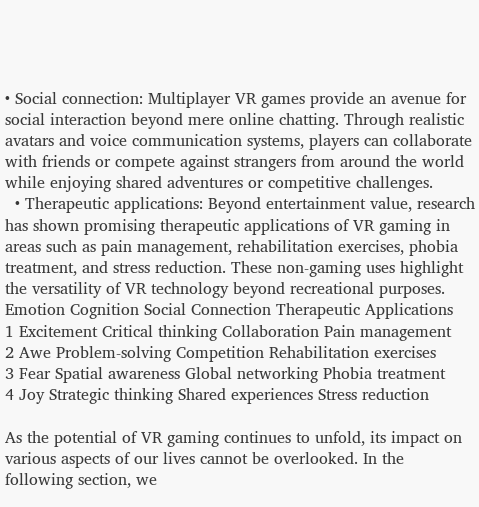• Social connection: Multiplayer VR games provide an avenue for social interaction beyond mere online chatting. Through realistic avatars and voice communication systems, players can collaborate with friends or compete against strangers from around the world while enjoying shared adventures or competitive challenges.
  • Therapeutic applications: Beyond entertainment value, research has shown promising therapeutic applications of VR gaming in areas such as pain management, rehabilitation exercises, phobia treatment, and stress reduction. These non-gaming uses highlight the versatility of VR technology beyond recreational purposes.
Emotion Cognition Social Connection Therapeutic Applications
1 Excitement Critical thinking Collaboration Pain management
2 Awe Problem-solving Competition Rehabilitation exercises
3 Fear Spatial awareness Global networking Phobia treatment
4 Joy Strategic thinking Shared experiences Stress reduction

As the potential of VR gaming continues to unfold, its impact on various aspects of our lives cannot be overlooked. In the following section, we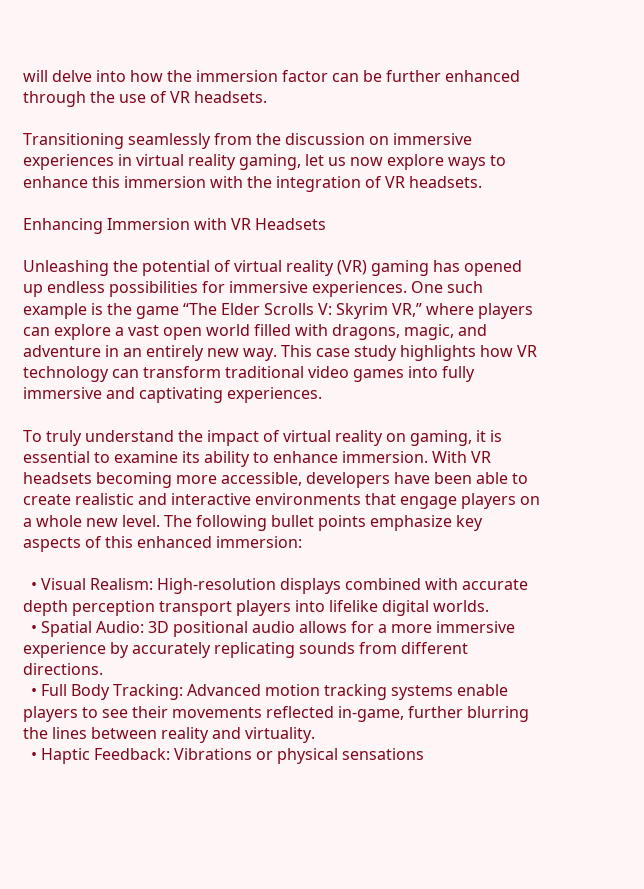will delve into how the immersion factor can be further enhanced through the use of VR headsets.

Transitioning seamlessly from the discussion on immersive experiences in virtual reality gaming, let us now explore ways to enhance this immersion with the integration of VR headsets.

Enhancing Immersion with VR Headsets

Unleashing the potential of virtual reality (VR) gaming has opened up endless possibilities for immersive experiences. One such example is the game “The Elder Scrolls V: Skyrim VR,” where players can explore a vast open world filled with dragons, magic, and adventure in an entirely new way. This case study highlights how VR technology can transform traditional video games into fully immersive and captivating experiences.

To truly understand the impact of virtual reality on gaming, it is essential to examine its ability to enhance immersion. With VR headsets becoming more accessible, developers have been able to create realistic and interactive environments that engage players on a whole new level. The following bullet points emphasize key aspects of this enhanced immersion:

  • Visual Realism: High-resolution displays combined with accurate depth perception transport players into lifelike digital worlds.
  • Spatial Audio: 3D positional audio allows for a more immersive experience by accurately replicating sounds from different directions.
  • Full Body Tracking: Advanced motion tracking systems enable players to see their movements reflected in-game, further blurring the lines between reality and virtuality.
  • Haptic Feedback: Vibrations or physical sensations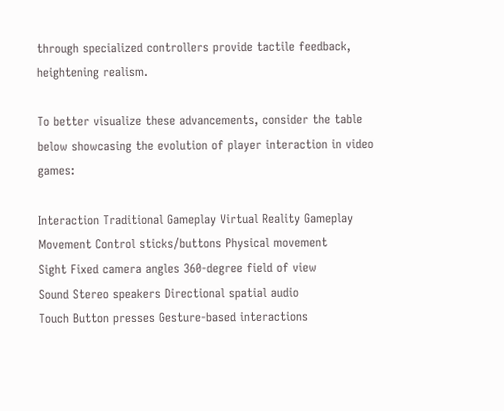through specialized controllers provide tactile feedback, heightening realism.

To better visualize these advancements, consider the table below showcasing the evolution of player interaction in video games:

Interaction Traditional Gameplay Virtual Reality Gameplay
Movement Control sticks/buttons Physical movement
Sight Fixed camera angles 360-degree field of view
Sound Stereo speakers Directional spatial audio
Touch Button presses Gesture-based interactions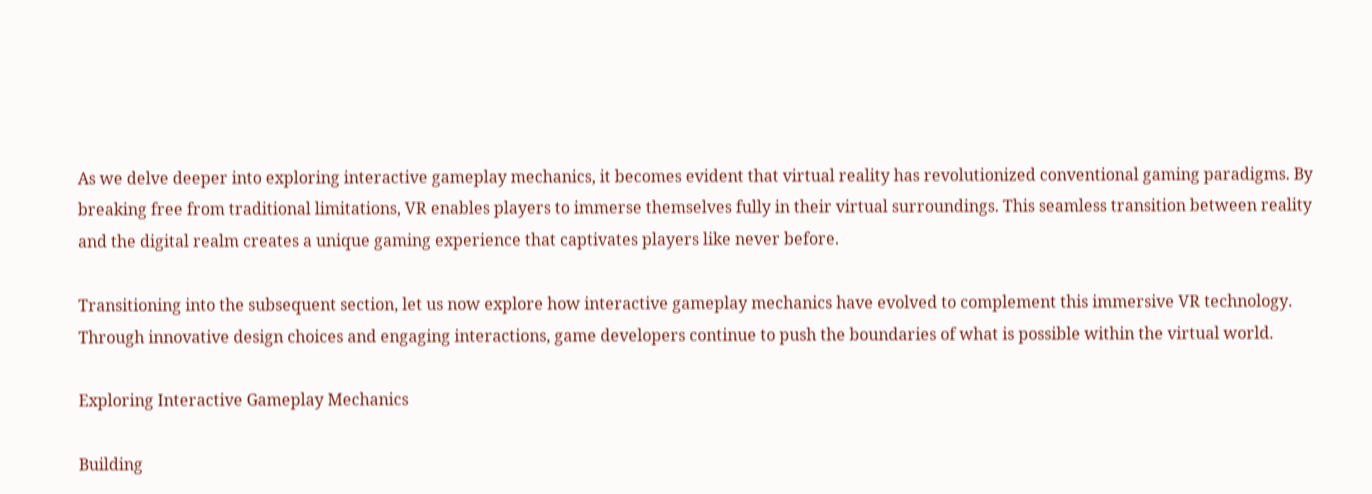As we delve deeper into exploring interactive gameplay mechanics, it becomes evident that virtual reality has revolutionized conventional gaming paradigms. By breaking free from traditional limitations, VR enables players to immerse themselves fully in their virtual surroundings. This seamless transition between reality and the digital realm creates a unique gaming experience that captivates players like never before.

Transitioning into the subsequent section, let us now explore how interactive gameplay mechanics have evolved to complement this immersive VR technology. Through innovative design choices and engaging interactions, game developers continue to push the boundaries of what is possible within the virtual world.

Exploring Interactive Gameplay Mechanics

Building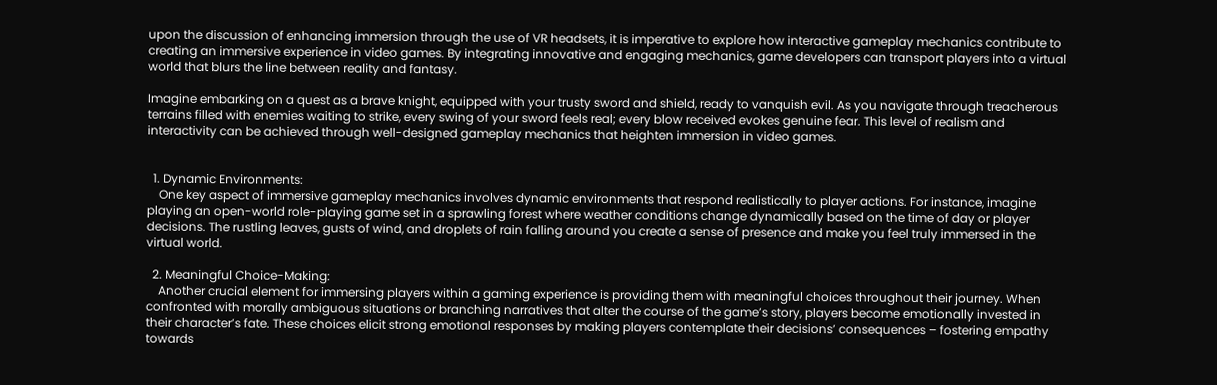upon the discussion of enhancing immersion through the use of VR headsets, it is imperative to explore how interactive gameplay mechanics contribute to creating an immersive experience in video games. By integrating innovative and engaging mechanics, game developers can transport players into a virtual world that blurs the line between reality and fantasy.

Imagine embarking on a quest as a brave knight, equipped with your trusty sword and shield, ready to vanquish evil. As you navigate through treacherous terrains filled with enemies waiting to strike, every swing of your sword feels real; every blow received evokes genuine fear. This level of realism and interactivity can be achieved through well-designed gameplay mechanics that heighten immersion in video games.


  1. Dynamic Environments:
    One key aspect of immersive gameplay mechanics involves dynamic environments that respond realistically to player actions. For instance, imagine playing an open-world role-playing game set in a sprawling forest where weather conditions change dynamically based on the time of day or player decisions. The rustling leaves, gusts of wind, and droplets of rain falling around you create a sense of presence and make you feel truly immersed in the virtual world.

  2. Meaningful Choice-Making:
    Another crucial element for immersing players within a gaming experience is providing them with meaningful choices throughout their journey. When confronted with morally ambiguous situations or branching narratives that alter the course of the game’s story, players become emotionally invested in their character’s fate. These choices elicit strong emotional responses by making players contemplate their decisions’ consequences – fostering empathy towards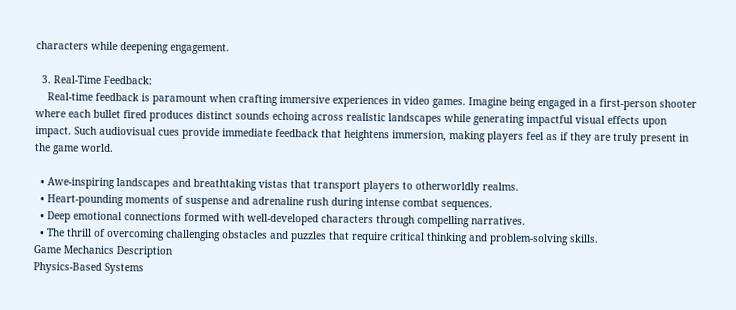characters while deepening engagement.

  3. Real-Time Feedback:
    Real-time feedback is paramount when crafting immersive experiences in video games. Imagine being engaged in a first-person shooter where each bullet fired produces distinct sounds echoing across realistic landscapes while generating impactful visual effects upon impact. Such audiovisual cues provide immediate feedback that heightens immersion, making players feel as if they are truly present in the game world.

  • Awe-inspiring landscapes and breathtaking vistas that transport players to otherworldly realms.
  • Heart-pounding moments of suspense and adrenaline rush during intense combat sequences.
  • Deep emotional connections formed with well-developed characters through compelling narratives.
  • The thrill of overcoming challenging obstacles and puzzles that require critical thinking and problem-solving skills.
Game Mechanics Description
Physics-Based Systems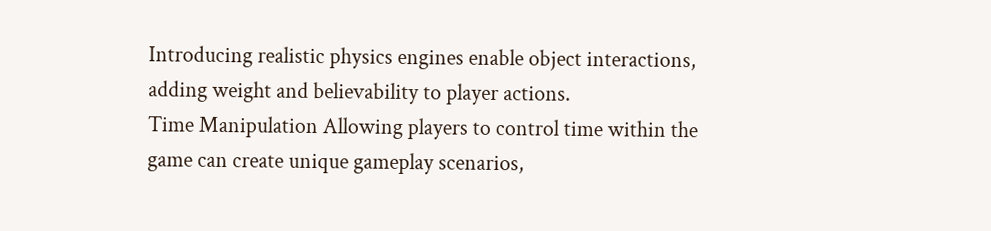Introducing realistic physics engines enable object interactions, adding weight and believability to player actions.
Time Manipulation Allowing players to control time within the game can create unique gameplay scenarios,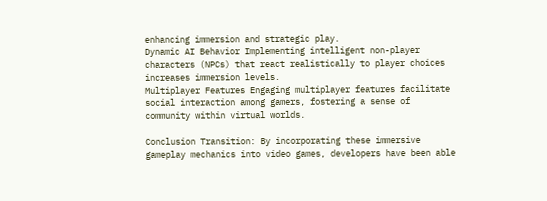enhancing immersion and strategic play.
Dynamic AI Behavior Implementing intelligent non-player characters (NPCs) that react realistically to player choices increases immersion levels.
Multiplayer Features Engaging multiplayer features facilitate social interaction among gamers, fostering a sense of community within virtual worlds.

Conclusion Transition: By incorporating these immersive gameplay mechanics into video games, developers have been able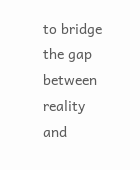to bridge the gap between reality and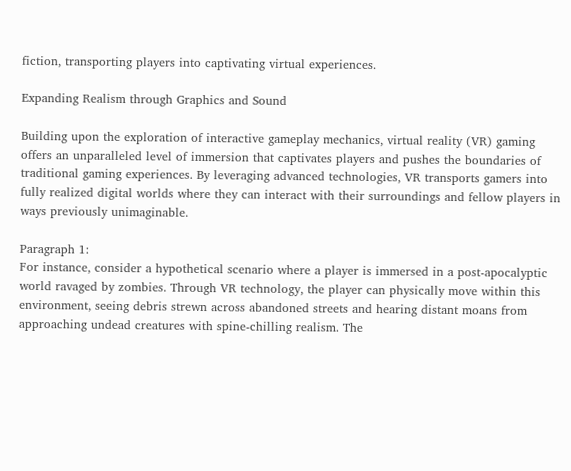fiction, transporting players into captivating virtual experiences.

Expanding Realism through Graphics and Sound

Building upon the exploration of interactive gameplay mechanics, virtual reality (VR) gaming offers an unparalleled level of immersion that captivates players and pushes the boundaries of traditional gaming experiences. By leveraging advanced technologies, VR transports gamers into fully realized digital worlds where they can interact with their surroundings and fellow players in ways previously unimaginable.

Paragraph 1:
For instance, consider a hypothetical scenario where a player is immersed in a post-apocalyptic world ravaged by zombies. Through VR technology, the player can physically move within this environment, seeing debris strewn across abandoned streets and hearing distant moans from approaching undead creatures with spine-chilling realism. The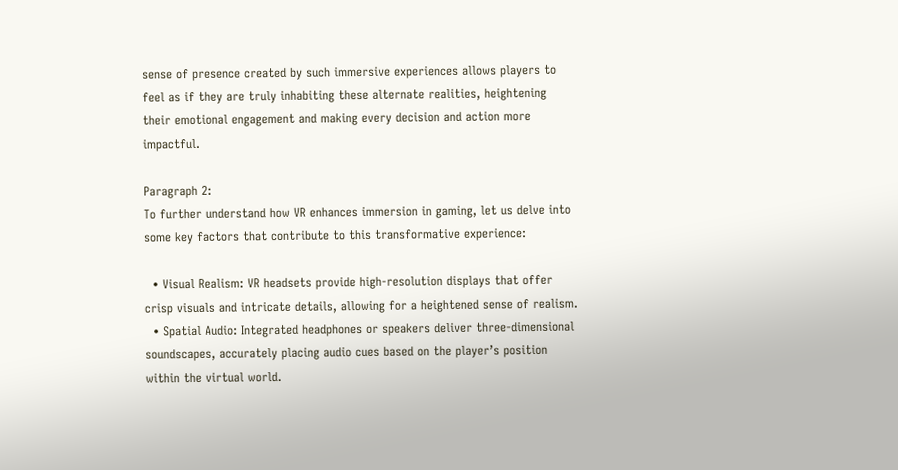sense of presence created by such immersive experiences allows players to feel as if they are truly inhabiting these alternate realities, heightening their emotional engagement and making every decision and action more impactful.

Paragraph 2:
To further understand how VR enhances immersion in gaming, let us delve into some key factors that contribute to this transformative experience:

  • Visual Realism: VR headsets provide high-resolution displays that offer crisp visuals and intricate details, allowing for a heightened sense of realism.
  • Spatial Audio: Integrated headphones or speakers deliver three-dimensional soundscapes, accurately placing audio cues based on the player’s position within the virtual world.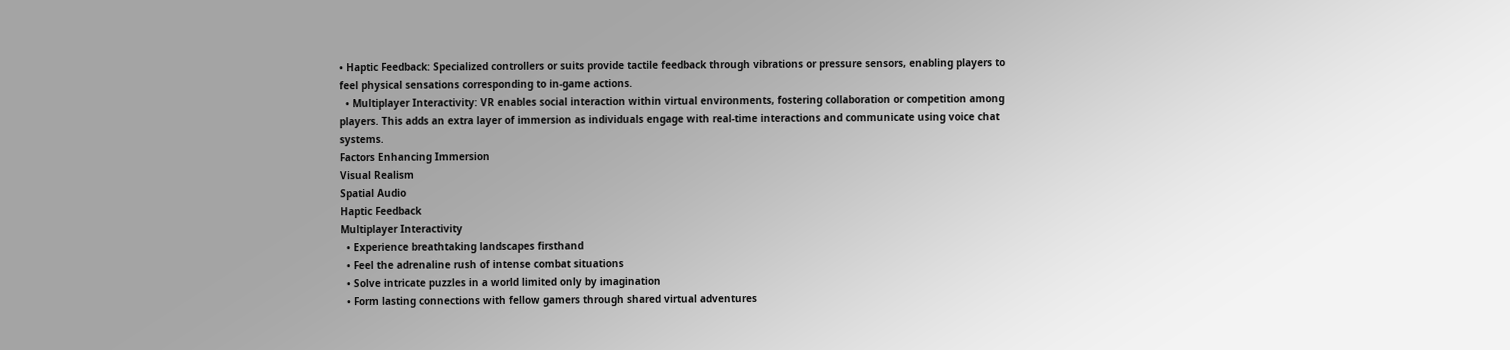• Haptic Feedback: Specialized controllers or suits provide tactile feedback through vibrations or pressure sensors, enabling players to feel physical sensations corresponding to in-game actions.
  • Multiplayer Interactivity: VR enables social interaction within virtual environments, fostering collaboration or competition among players. This adds an extra layer of immersion as individuals engage with real-time interactions and communicate using voice chat systems.
Factors Enhancing Immersion
Visual Realism
Spatial Audio
Haptic Feedback
Multiplayer Interactivity
  • Experience breathtaking landscapes firsthand
  • Feel the adrenaline rush of intense combat situations
  • Solve intricate puzzles in a world limited only by imagination
  • Form lasting connections with fellow gamers through shared virtual adventures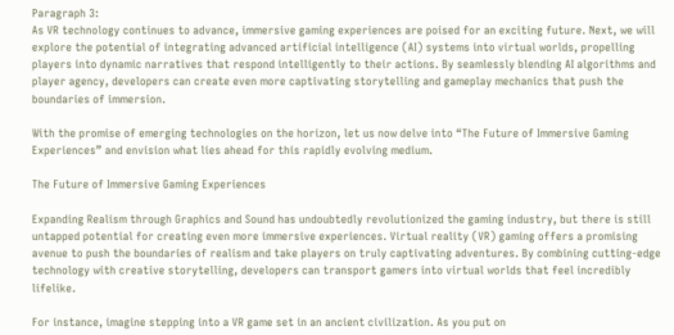Paragraph 3:
As VR technology continues to advance, immersive gaming experiences are poised for an exciting future. Next, we will explore the potential of integrating advanced artificial intelligence (AI) systems into virtual worlds, propelling players into dynamic narratives that respond intelligently to their actions. By seamlessly blending AI algorithms and player agency, developers can create even more captivating storytelling and gameplay mechanics that push the boundaries of immersion.

With the promise of emerging technologies on the horizon, let us now delve into “The Future of Immersive Gaming Experiences” and envision what lies ahead for this rapidly evolving medium.

The Future of Immersive Gaming Experiences

Expanding Realism through Graphics and Sound has undoubtedly revolutionized the gaming industry, but there is still untapped potential for creating even more immersive experiences. Virtual reality (VR) gaming offers a promising avenue to push the boundaries of realism and take players on truly captivating adventures. By combining cutting-edge technology with creative storytelling, developers can transport gamers into virtual worlds that feel incredibly lifelike.

For instance, imagine stepping into a VR game set in an ancient civilization. As you put on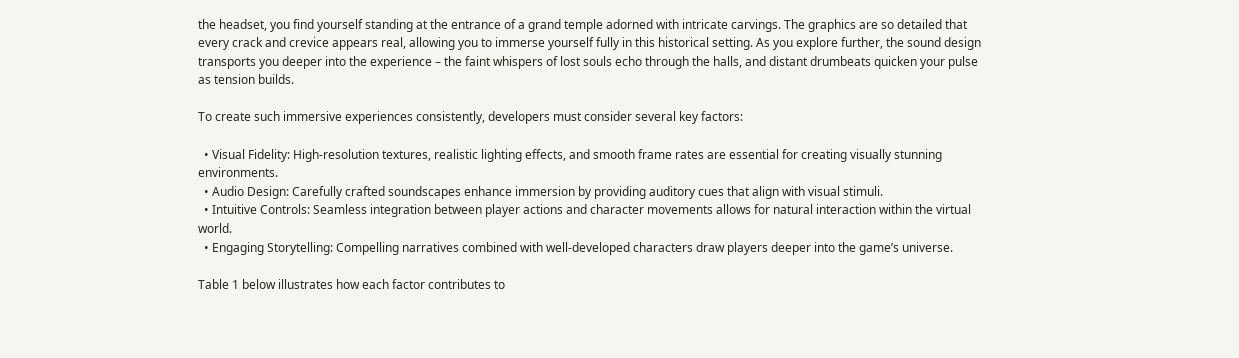the headset, you find yourself standing at the entrance of a grand temple adorned with intricate carvings. The graphics are so detailed that every crack and crevice appears real, allowing you to immerse yourself fully in this historical setting. As you explore further, the sound design transports you deeper into the experience – the faint whispers of lost souls echo through the halls, and distant drumbeats quicken your pulse as tension builds.

To create such immersive experiences consistently, developers must consider several key factors:

  • Visual Fidelity: High-resolution textures, realistic lighting effects, and smooth frame rates are essential for creating visually stunning environments.
  • Audio Design: Carefully crafted soundscapes enhance immersion by providing auditory cues that align with visual stimuli.
  • Intuitive Controls: Seamless integration between player actions and character movements allows for natural interaction within the virtual world.
  • Engaging Storytelling: Compelling narratives combined with well-developed characters draw players deeper into the game’s universe.

Table 1 below illustrates how each factor contributes to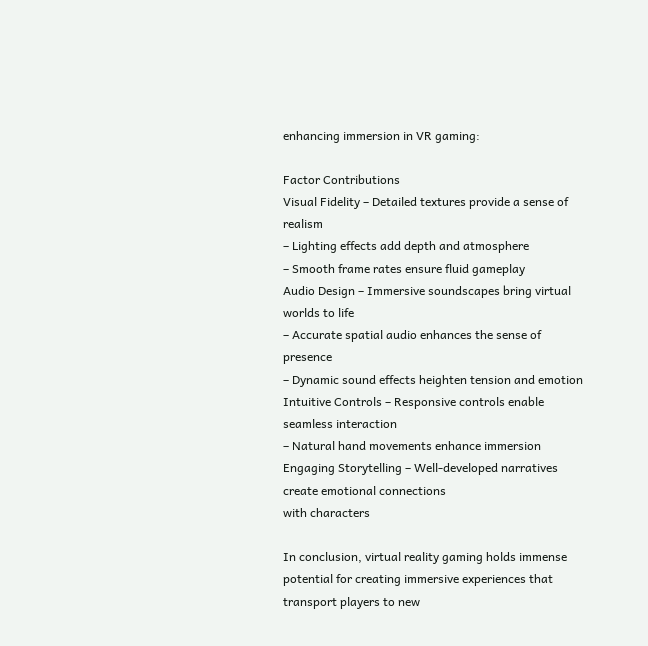enhancing immersion in VR gaming:

Factor Contributions
Visual Fidelity – Detailed textures provide a sense of realism
– Lighting effects add depth and atmosphere
– Smooth frame rates ensure fluid gameplay
Audio Design – Immersive soundscapes bring virtual worlds to life
– Accurate spatial audio enhances the sense of presence
– Dynamic sound effects heighten tension and emotion
Intuitive Controls – Responsive controls enable seamless interaction
– Natural hand movements enhance immersion
Engaging Storytelling – Well-developed narratives create emotional connections
with characters

In conclusion, virtual reality gaming holds immense potential for creating immersive experiences that transport players to new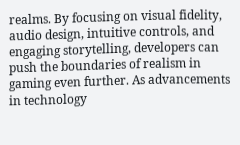realms. By focusing on visual fidelity, audio design, intuitive controls, and engaging storytelling, developers can push the boundaries of realism in gaming even further. As advancements in technology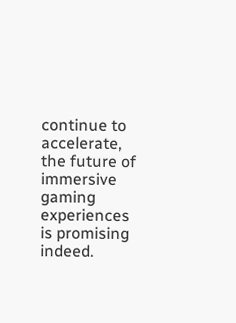continue to accelerate, the future of immersive gaming experiences is promising indeed.